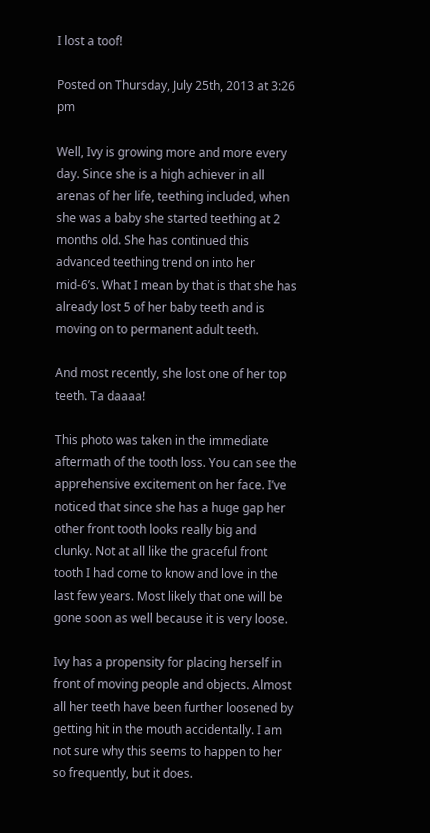I lost a toof!

Posted on Thursday, July 25th, 2013 at 3:26 pm

Well, Ivy is growing more and more every day. Since she is a high achiever in all arenas of her life, teething included, when she was a baby she started teething at 2 months old. She has continued this advanced teething trend on into her mid-6’s. What I mean by that is that she has already lost 5 of her baby teeth and is moving on to permanent adult teeth.

And most recently, she lost one of her top teeth. Ta daaaa!

This photo was taken in the immediate aftermath of the tooth loss. You can see the apprehensive excitement on her face. I’ve noticed that since she has a huge gap her other front tooth looks really big and clunky. Not at all like the graceful front tooth I had come to know and love in the last few years. Most likely that one will be gone soon as well because it is very loose.

Ivy has a propensity for placing herself in front of moving people and objects. Almost all her teeth have been further loosened by getting hit in the mouth accidentally. I am not sure why this seems to happen to her so frequently, but it does.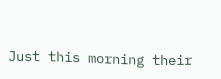Just this morning their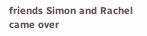friends Simon and Rachel came over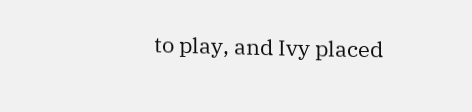to play, and Ivy placed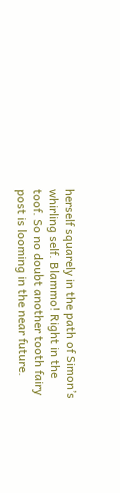herself squarely in the path of Simon’s whirling self. Blammo! Right in the toof. So no doubt another tooth fairy post is looming in the near future.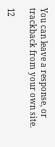You can leave a response, or trackback from your own site.

12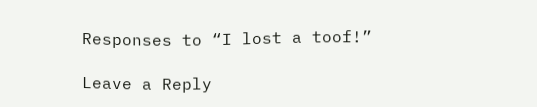Responses to “I lost a toof!”

Leave a Reply